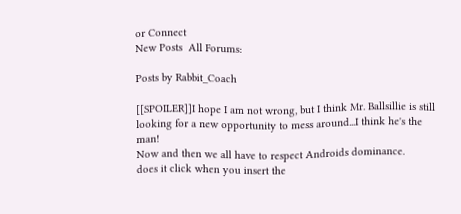or Connect
New Posts  All Forums:

Posts by Rabbit_Coach

[[SPOILER]]I hope I am not wrong, but I think Mr. Ballsillie is still looking for a new opportunity to mess around...I think he's the man!
Now and then we all have to respect Androids dominance.
does it click when you insert the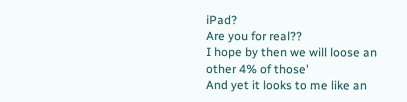iPad?
Are you for real??
I hope by then we will loose an other 4% of those'
And yet it looks to me like an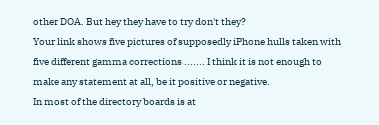other DOA. But hey they have to try don't they?
Your link shows five pictures of supposedly iPhone hulls taken with five different gamma corrections ....... I think it is not enough to make any statement at all, be it positive or negative.
In most of the directory boards is at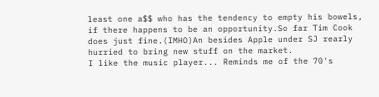least one a$$ who has the tendency to empty his bowels, if there happens to be an opportunity.So far Tim Cook does just fine.(IMHO)An besides Apple under SJ rearly hurried to bring new stuff on the market.
I like the music player... Reminds me of the 70's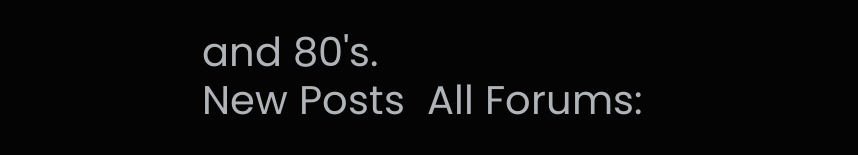and 80's.
New Posts  All Forums: